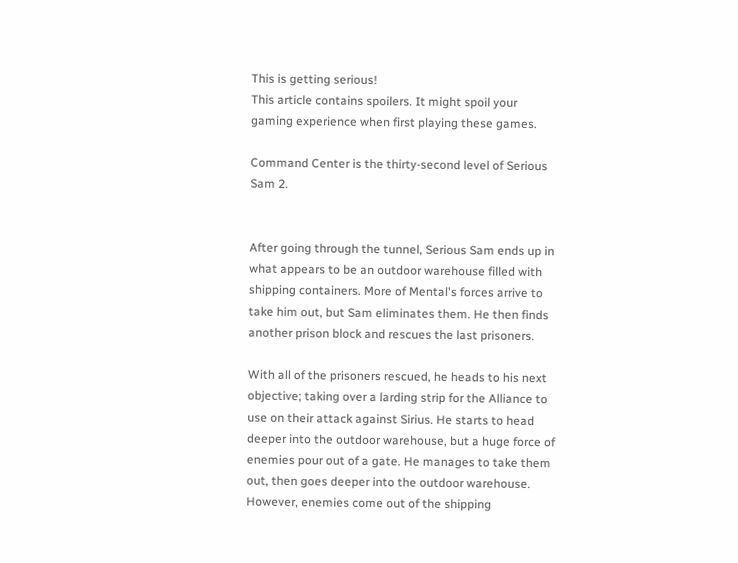This is getting serious!
This article contains spoilers. It might spoil your gaming experience when first playing these games.

Command Center is the thirty-second level of Serious Sam 2.


After going through the tunnel, Serious Sam ends up in what appears to be an outdoor warehouse filled with shipping containers. More of Mental's forces arrive to take him out, but Sam eliminates them. He then finds another prison block and rescues the last prisoners.

With all of the prisoners rescued, he heads to his next objective; taking over a larding strip for the Alliance to use on their attack against Sirius. He starts to head deeper into the outdoor warehouse, but a huge force of enemies pour out of a gate. He manages to take them out, then goes deeper into the outdoor warehouse. However, enemies come out of the shipping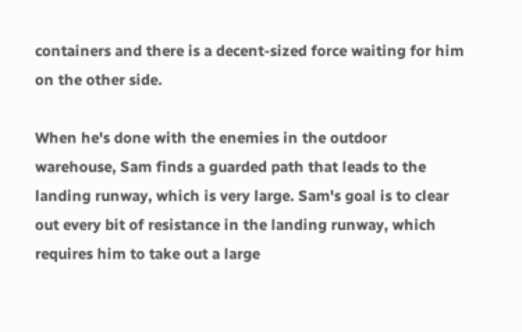containers and there is a decent-sized force waiting for him on the other side.

When he's done with the enemies in the outdoor warehouse, Sam finds a guarded path that leads to the landing runway, which is very large. Sam's goal is to clear out every bit of resistance in the landing runway, which requires him to take out a large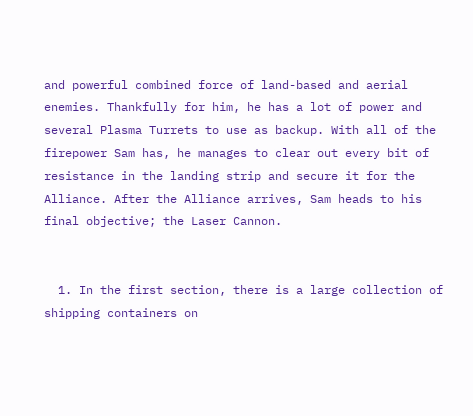and powerful combined force of land-based and aerial enemies. Thankfully for him, he has a lot of power and several Plasma Turrets to use as backup. With all of the firepower Sam has, he manages to clear out every bit of resistance in the landing strip and secure it for the Alliance. After the Alliance arrives, Sam heads to his final objective; the Laser Cannon.


  1. In the first section, there is a large collection of shipping containers on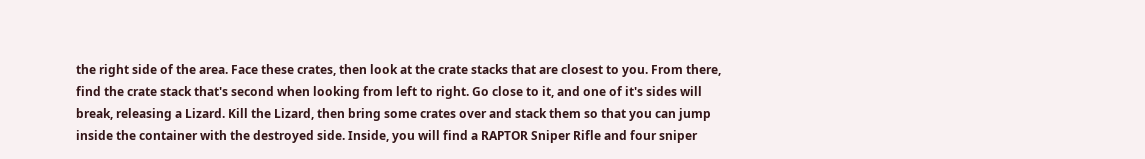the right side of the area. Face these crates, then look at the crate stacks that are closest to you. From there, find the crate stack that's second when looking from left to right. Go close to it, and one of it's sides will break, releasing a Lizard. Kill the Lizard, then bring some crates over and stack them so that you can jump inside the container with the destroyed side. Inside, you will find a RAPTOR Sniper Rifle and four sniper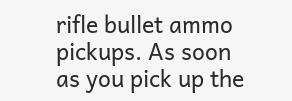rifle bullet ammo pickups. As soon as you pick up the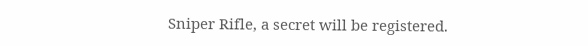Sniper Rifle, a secret will be registered.